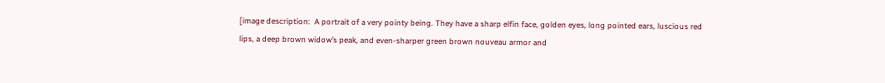[image description:  A portrait of a very pointy being. They have a sharp elfin face, golden eyes, long pointed ears, luscious red lips, a deep brown widow’s peak, and even-sharper green brown nouveau armor and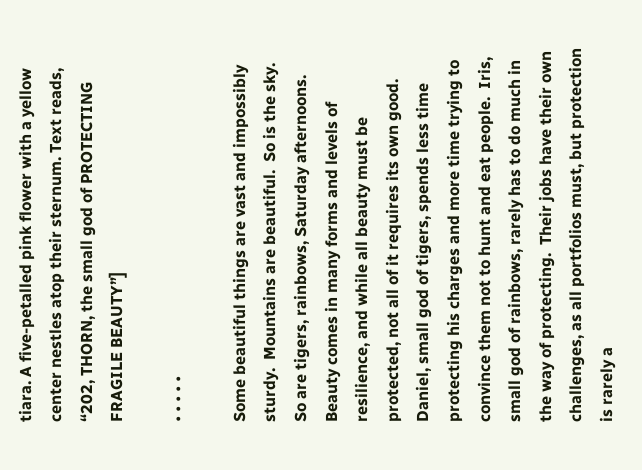tiara. A five-petalled pink flower with a yellow center nestles atop their sternum. Text reads, “202, THORN, the small god of PROTECTING FRAGILE BEAUTY”]

• • • • •

Some beautiful things are vast and impossibly sturdy.  Mountains are beautiful.  So is the sky.  So are tigers, rainbows, Saturday afternoons.  Beauty comes in many forms and levels of resilience, and while all beauty must be protected, not all of it requires its own good.  Daniel, small god of tigers, spends less time protecting his charges and more time trying to convince them not to hunt and eat people.  Iris, small god of rainbows, rarely has to do much in the way of protecting.  Their jobs have their own challenges, as all portfolios must, but protection is rarely a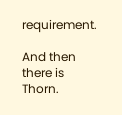requirement.

And then there is Thorn.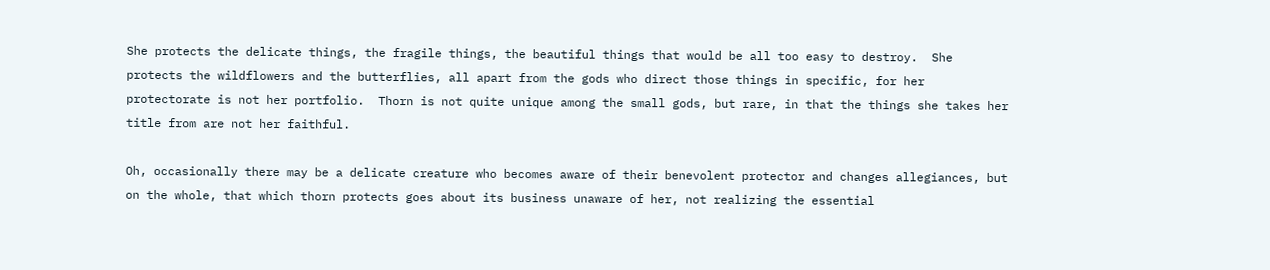She protects the delicate things, the fragile things, the beautiful things that would be all too easy to destroy.  She protects the wildflowers and the butterflies, all apart from the gods who direct those things in specific, for her protectorate is not her portfolio.  Thorn is not quite unique among the small gods, but rare, in that the things she takes her title from are not her faithful.

Oh, occasionally there may be a delicate creature who becomes aware of their benevolent protector and changes allegiances, but on the whole, that which thorn protects goes about its business unaware of her, not realizing the essential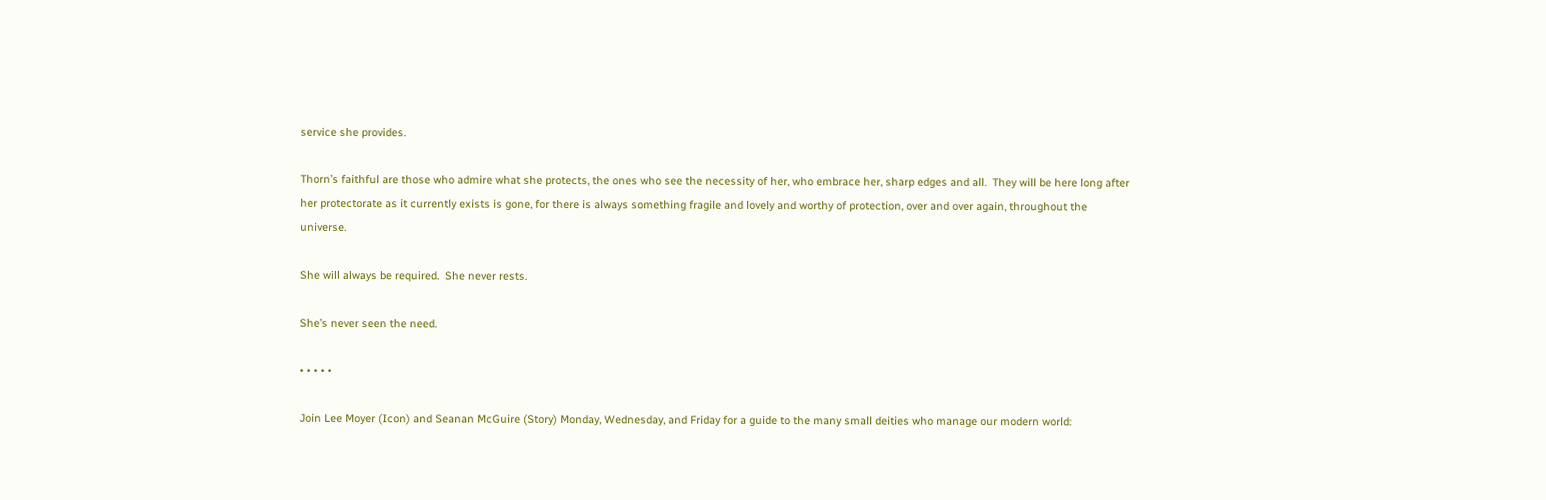service she provides.

Thorn’s faithful are those who admire what she protects, the ones who see the necessity of her, who embrace her, sharp edges and all.  They will be here long after her protectorate as it currently exists is gone, for there is always something fragile and lovely and worthy of protection, over and over again, throughout the universe.

She will always be required.  She never rests.

She’s never seen the need.

• • • • •

Join Lee Moyer (Icon) and Seanan McGuire (Story) Monday, Wednesday, and Friday for a guide to the many small deities who manage our modern world: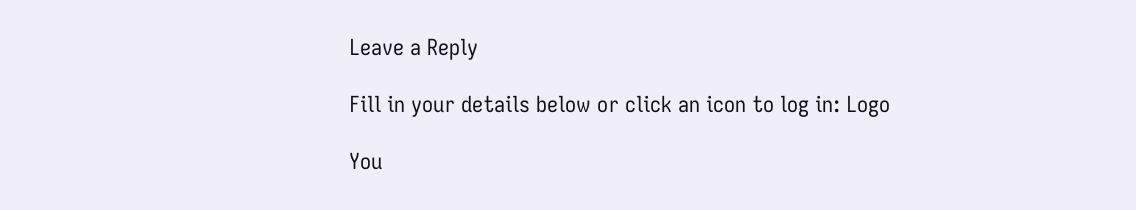Leave a Reply

Fill in your details below or click an icon to log in: Logo

You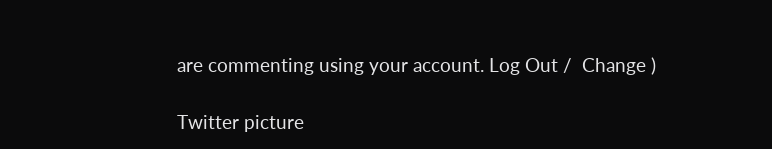are commenting using your account. Log Out /  Change )

Twitter picture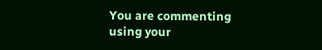You are commenting using your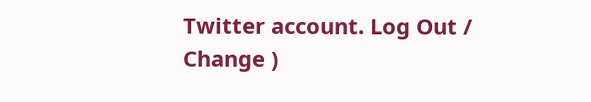Twitter account. Log Out /  Change )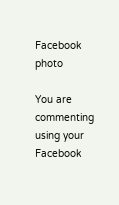Facebook photo

You are commenting using your Facebook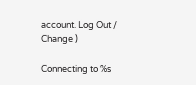account. Log Out /  Change )

Connecting to %s